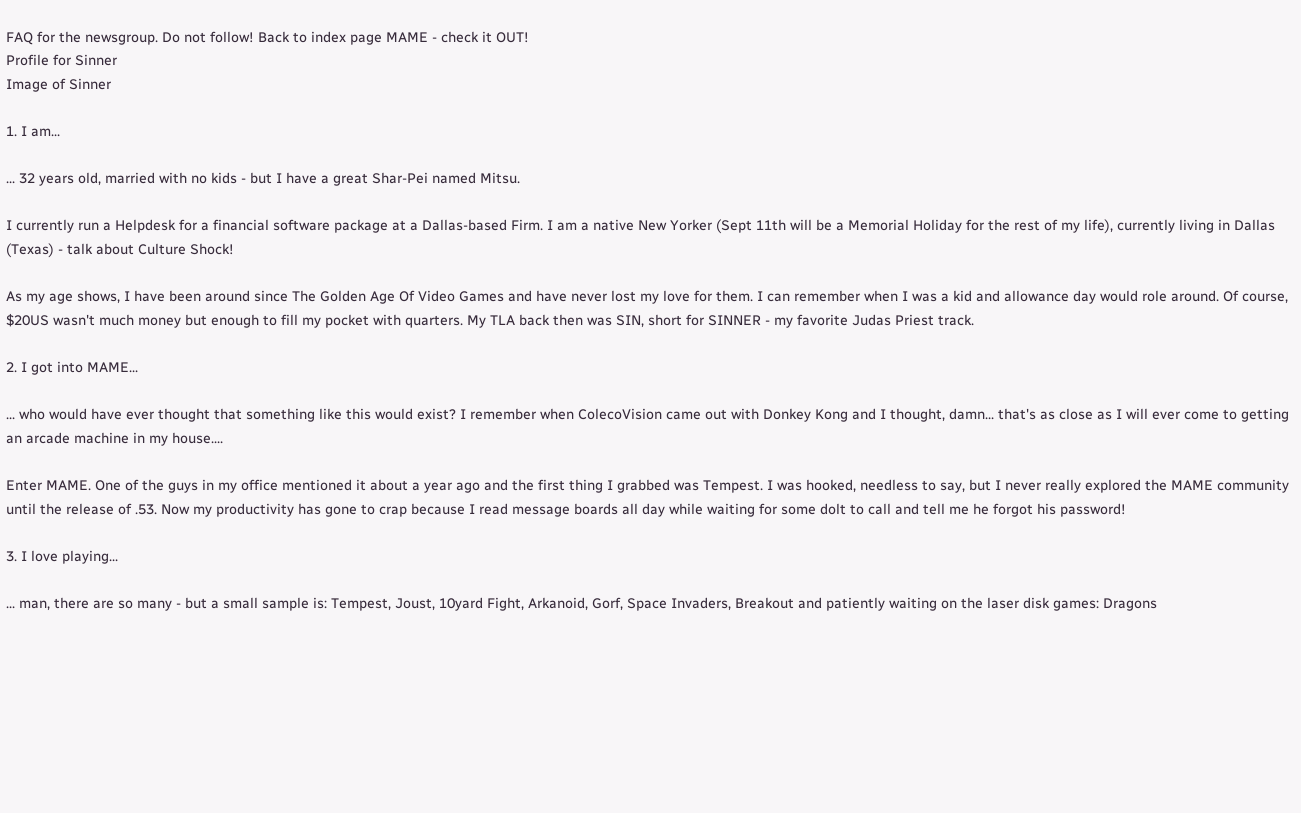FAQ for the newsgroup. Do not follow! Back to index page MAME - check it OUT!
Profile for Sinner
Image of Sinner

1. I am...

... 32 years old, married with no kids - but I have a great Shar-Pei named Mitsu.

I currently run a Helpdesk for a financial software package at a Dallas-based Firm. I am a native New Yorker (Sept 11th will be a Memorial Holiday for the rest of my life), currently living in Dallas (Texas) - talk about Culture Shock!

As my age shows, I have been around since The Golden Age Of Video Games and have never lost my love for them. I can remember when I was a kid and allowance day would role around. Of course, $20US wasn't much money but enough to fill my pocket with quarters. My TLA back then was SIN, short for SINNER - my favorite Judas Priest track.

2. I got into MAME...

... who would have ever thought that something like this would exist? I remember when ColecoVision came out with Donkey Kong and I thought, damn... that's as close as I will ever come to getting an arcade machine in my house....

Enter MAME. One of the guys in my office mentioned it about a year ago and the first thing I grabbed was Tempest. I was hooked, needless to say, but I never really explored the MAME community until the release of .53. Now my productivity has gone to crap because I read message boards all day while waiting for some dolt to call and tell me he forgot his password!

3. I love playing...

... man, there are so many - but a small sample is: Tempest, Joust, 10yard Fight, Arkanoid, Gorf, Space Invaders, Breakout and patiently waiting on the laser disk games: Dragons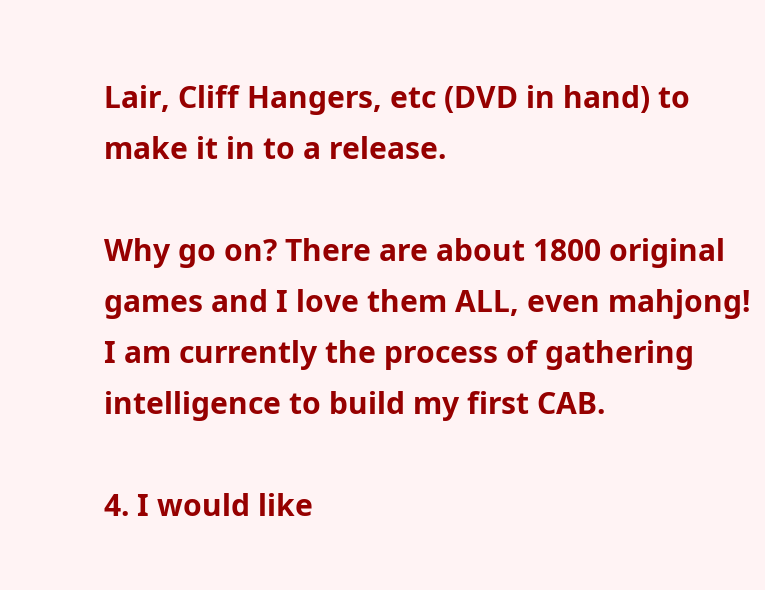Lair, Cliff Hangers, etc (DVD in hand) to make it in to a release.

Why go on? There are about 1800 original games and I love them ALL, even mahjong! I am currently the process of gathering intelligence to build my first CAB.

4. I would like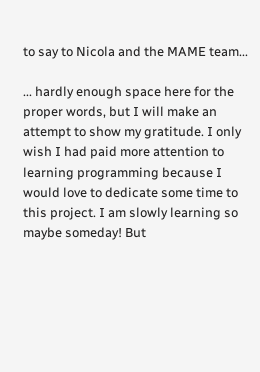to say to Nicola and the MAME team...

... hardly enough space here for the proper words, but I will make an attempt to show my gratitude. I only wish I had paid more attention to learning programming because I would love to dedicate some time to this project. I am slowly learning so maybe someday! But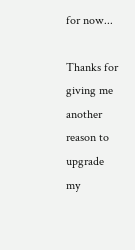for now...

Thanks for giving me another reason to upgrade my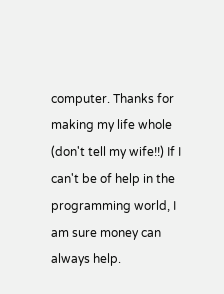computer. Thanks for making my life whole (don't tell my wife!!) If I can't be of help in the programming world, I am sure money can always help.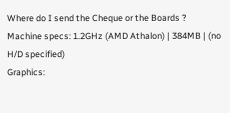Where do I send the Cheque or the Boards ?
Machine specs: 1.2GHz (AMD Athalon) | 384MB | (no H/D specified)
Graphics: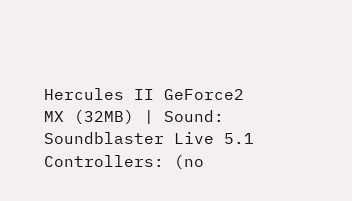Hercules II GeForce2 MX (32MB) | Sound: Soundblaster Live 5.1
Controllers: (no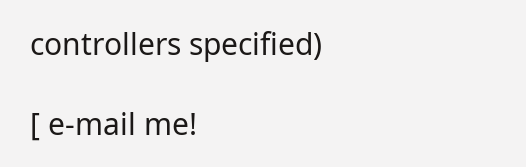controllers specified)

[ e-mail me!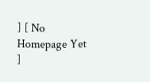] [ No Homepage Yet ]